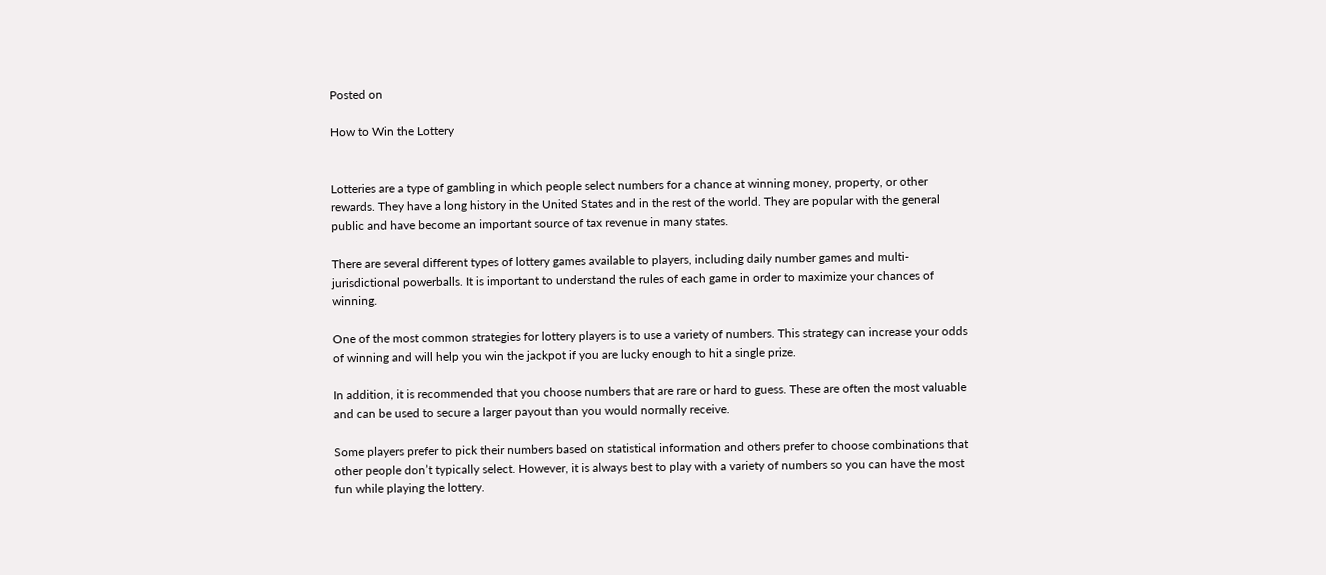Posted on

How to Win the Lottery


Lotteries are a type of gambling in which people select numbers for a chance at winning money, property, or other rewards. They have a long history in the United States and in the rest of the world. They are popular with the general public and have become an important source of tax revenue in many states.

There are several different types of lottery games available to players, including daily number games and multi-jurisdictional powerballs. It is important to understand the rules of each game in order to maximize your chances of winning.

One of the most common strategies for lottery players is to use a variety of numbers. This strategy can increase your odds of winning and will help you win the jackpot if you are lucky enough to hit a single prize.

In addition, it is recommended that you choose numbers that are rare or hard to guess. These are often the most valuable and can be used to secure a larger payout than you would normally receive.

Some players prefer to pick their numbers based on statistical information and others prefer to choose combinations that other people don’t typically select. However, it is always best to play with a variety of numbers so you can have the most fun while playing the lottery.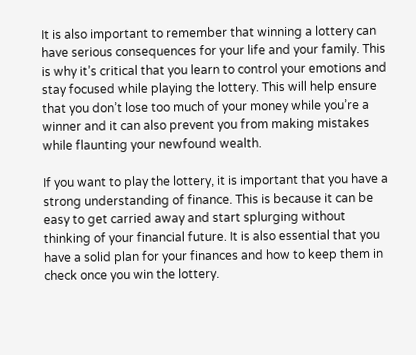It is also important to remember that winning a lottery can have serious consequences for your life and your family. This is why it’s critical that you learn to control your emotions and stay focused while playing the lottery. This will help ensure that you don’t lose too much of your money while you’re a winner and it can also prevent you from making mistakes while flaunting your newfound wealth.

If you want to play the lottery, it is important that you have a strong understanding of finance. This is because it can be easy to get carried away and start splurging without thinking of your financial future. It is also essential that you have a solid plan for your finances and how to keep them in check once you win the lottery.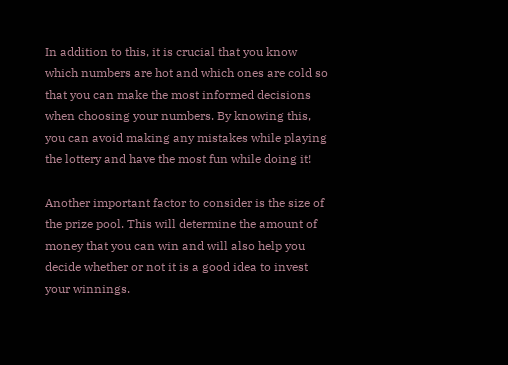In addition to this, it is crucial that you know which numbers are hot and which ones are cold so that you can make the most informed decisions when choosing your numbers. By knowing this, you can avoid making any mistakes while playing the lottery and have the most fun while doing it!

Another important factor to consider is the size of the prize pool. This will determine the amount of money that you can win and will also help you decide whether or not it is a good idea to invest your winnings.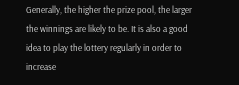Generally, the higher the prize pool, the larger the winnings are likely to be. It is also a good idea to play the lottery regularly in order to increase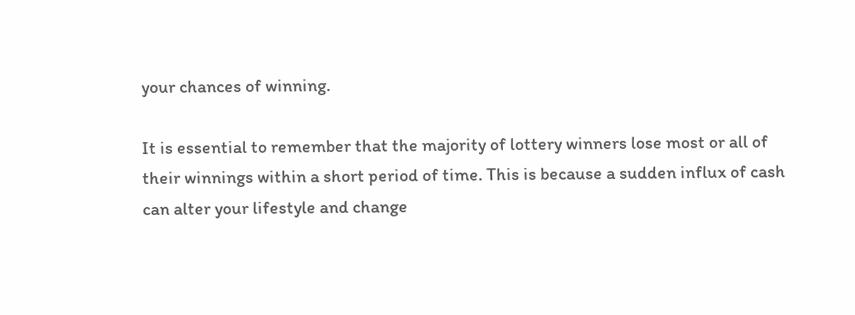your chances of winning.

It is essential to remember that the majority of lottery winners lose most or all of their winnings within a short period of time. This is because a sudden influx of cash can alter your lifestyle and change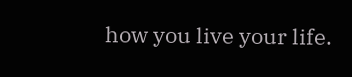how you live your life.